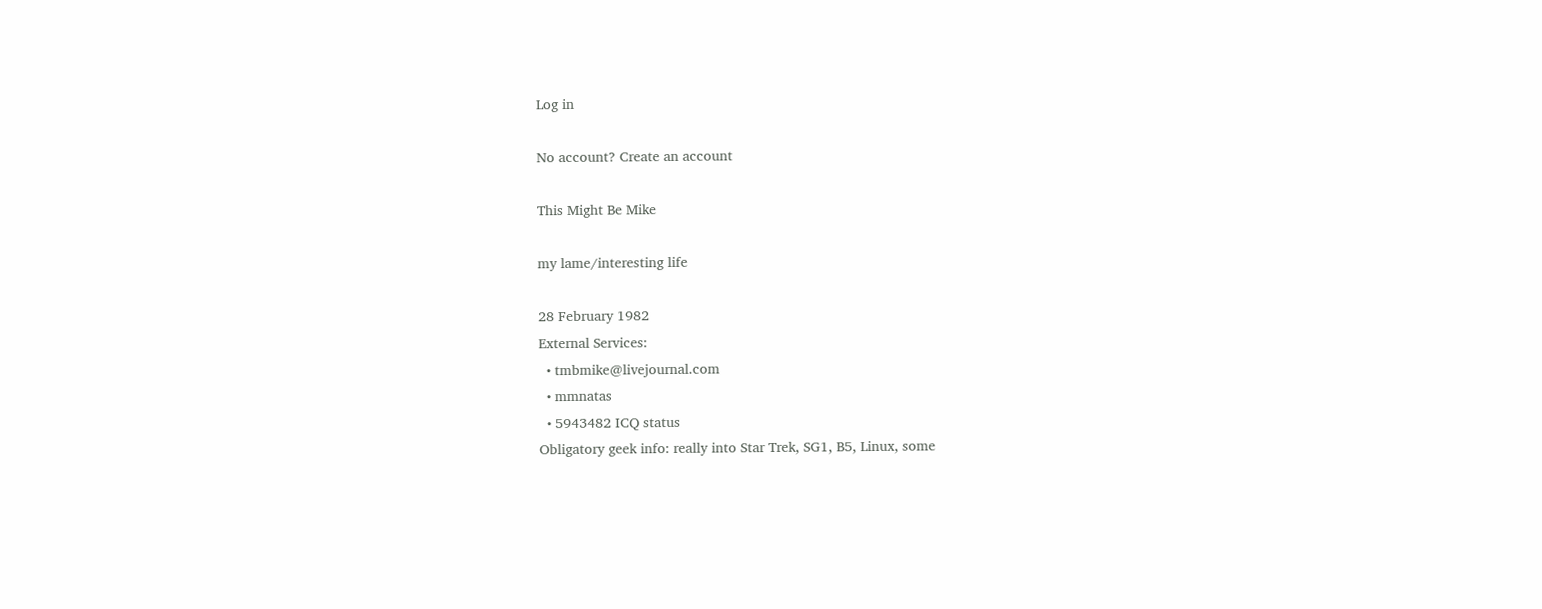Log in

No account? Create an account

This Might Be Mike

my lame/interesting life

28 February 1982
External Services:
  • tmbmike@livejournal.com
  • mmnatas
  • 5943482 ICQ status
Obligatory geek info: really into Star Trek, SG1, B5, Linux, some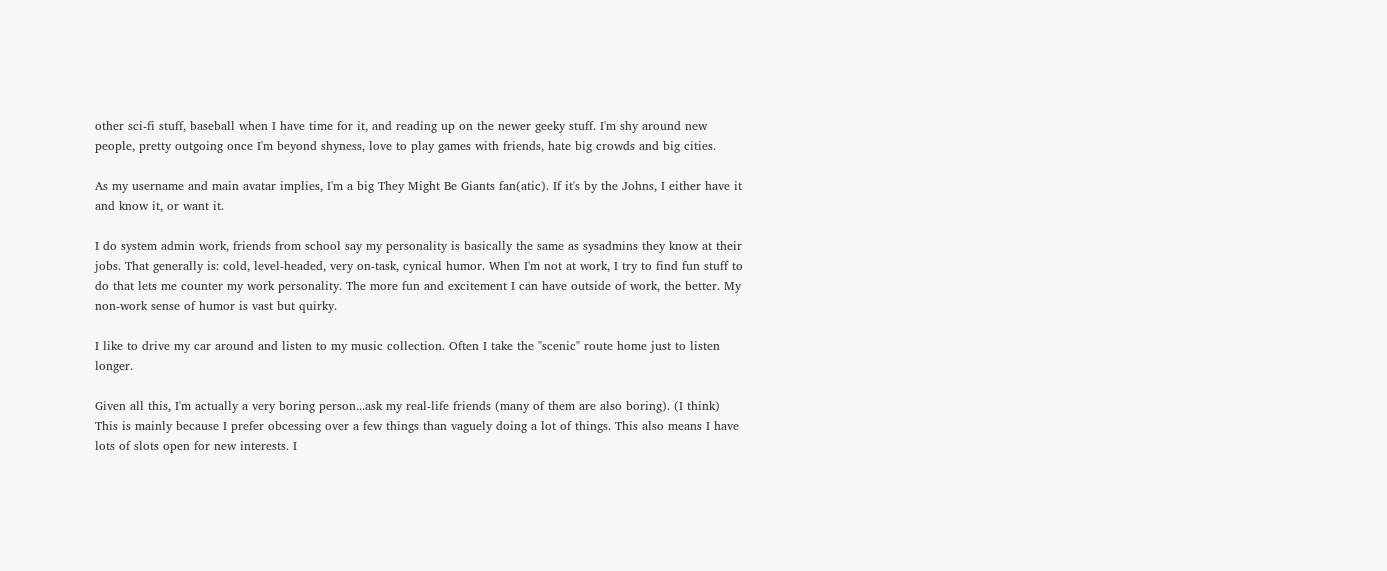other sci-fi stuff, baseball when I have time for it, and reading up on the newer geeky stuff. I'm shy around new people, pretty outgoing once I'm beyond shyness, love to play games with friends, hate big crowds and big cities.

As my username and main avatar implies, I'm a big They Might Be Giants fan(atic). If it's by the Johns, I either have it and know it, or want it.

I do system admin work, friends from school say my personality is basically the same as sysadmins they know at their jobs. That generally is: cold, level-headed, very on-task, cynical humor. When I'm not at work, I try to find fun stuff to do that lets me counter my work personality. The more fun and excitement I can have outside of work, the better. My non-work sense of humor is vast but quirky.

I like to drive my car around and listen to my music collection. Often I take the "scenic" route home just to listen longer.

Given all this, I'm actually a very boring person...ask my real-life friends (many of them are also boring). (I think) This is mainly because I prefer obcessing over a few things than vaguely doing a lot of things. This also means I have lots of slots open for new interests. I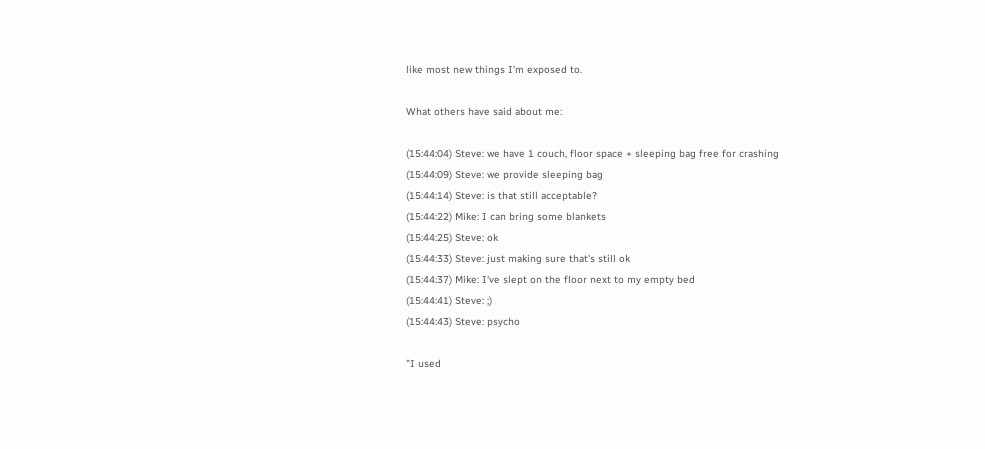like most new things I'm exposed to.

What others have said about me:

(15:44:04) Steve: we have 1 couch, floor space + sleeping bag free for crashing
(15:44:09) Steve: we provide sleeping bag
(15:44:14) Steve: is that still acceptable?
(15:44:22) Mike: I can bring some blankets
(15:44:25) Steve: ok
(15:44:33) Steve: just making sure that's still ok
(15:44:37) Mike: I've slept on the floor next to my empty bed
(15:44:41) Steve: ;)
(15:44:43) Steve: psycho

"I used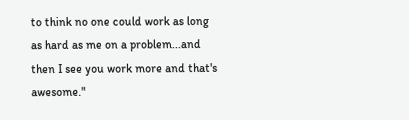to think no one could work as long as hard as me on a problem...and then I see you work more and that's awesome."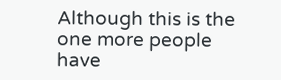Although this is the one more people have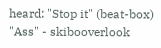heard: "Stop it" (beat-box) "Ass" - skibooverlook